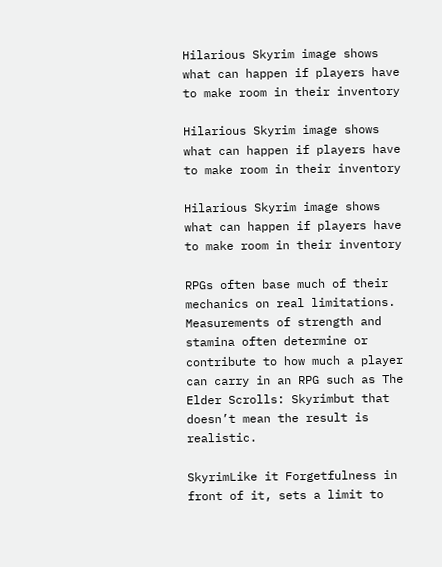Hilarious Skyrim image shows what can happen if players have to make room in their inventory

Hilarious Skyrim image shows what can happen if players have to make room in their inventory

Hilarious Skyrim image shows what can happen if players have to make room in their inventory

RPGs often base much of their mechanics on real limitations. Measurements of strength and stamina often determine or contribute to how much a player can carry in an RPG such as The Elder Scrolls: Skyrimbut that doesn’t mean the result is realistic.

SkyrimLike it Forgetfulness in front of it, sets a limit to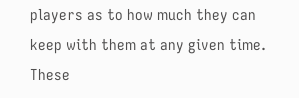players as to how much they can keep with them at any given time. These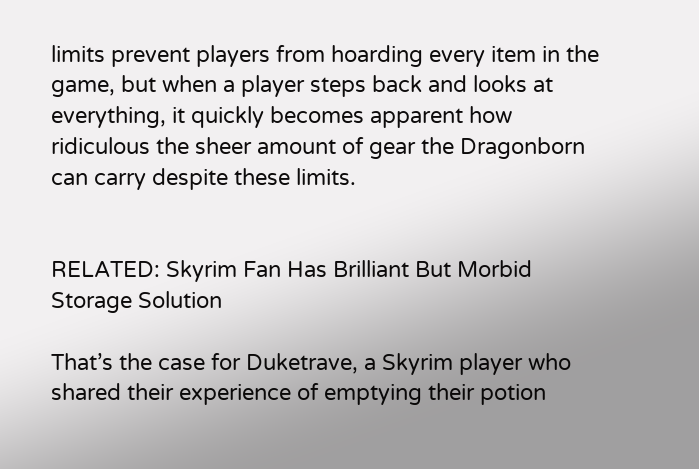limits prevent players from hoarding every item in the game, but when a player steps back and looks at everything, it quickly becomes apparent how ridiculous the sheer amount of gear the Dragonborn can carry despite these limits.


RELATED: Skyrim Fan Has Brilliant But Morbid Storage Solution

That’s the case for Duketrave, a Skyrim player who shared their experience of emptying their potion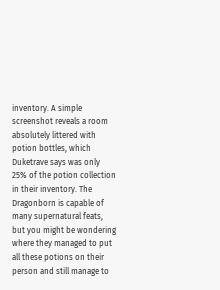inventory. A simple screenshot reveals a room absolutely littered with potion bottles, which Duketrave says was only 25% of the potion collection in their inventory. The Dragonborn is capable of many supernatural feats, but you might be wondering where they managed to put all these potions on their person and still manage to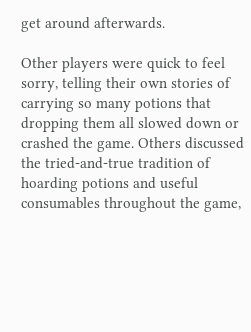get around afterwards.

Other players were quick to feel sorry, telling their own stories of carrying so many potions that dropping them all slowed down or crashed the game. Others discussed the tried-and-true tradition of hoarding potions and useful consumables throughout the game,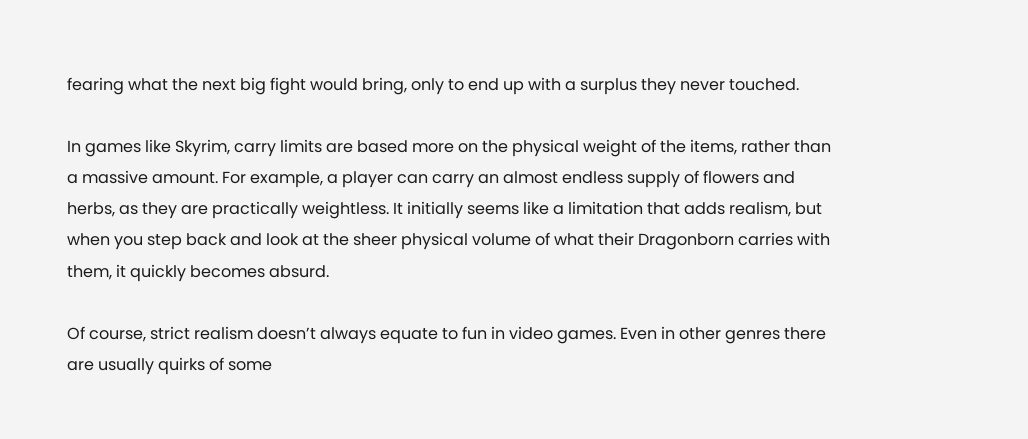fearing what the next big fight would bring, only to end up with a surplus they never touched.

In games like Skyrim, carry limits are based more on the physical weight of the items, rather than a massive amount. For example, a player can carry an almost endless supply of flowers and herbs, as they are practically weightless. It initially seems like a limitation that adds realism, but when you step back and look at the sheer physical volume of what their Dragonborn carries with them, it quickly becomes absurd.

Of course, strict realism doesn’t always equate to fun in video games. Even in other genres there are usually quirks of some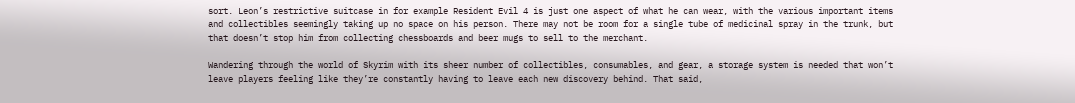sort. Leon’s restrictive suitcase in for example Resident Evil 4 is just one aspect of what he can wear, with the various important items and collectibles seemingly taking up no space on his person. There may not be room for a single tube of medicinal spray in the trunk, but that doesn’t stop him from collecting chessboards and beer mugs to sell to the merchant.

Wandering through the world of Skyrim with its sheer number of collectibles, consumables, and gear, a storage system is needed that won’t leave players feeling like they’re constantly having to leave each new discovery behind. That said,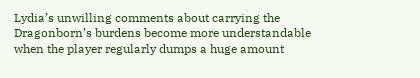Lydia’s unwilling comments about carrying the Dragonborn’s burdens become more understandable when the player regularly dumps a huge amount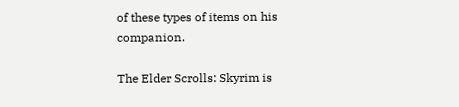of these types of items on his companion.

The Elder Scrolls: Skyrim is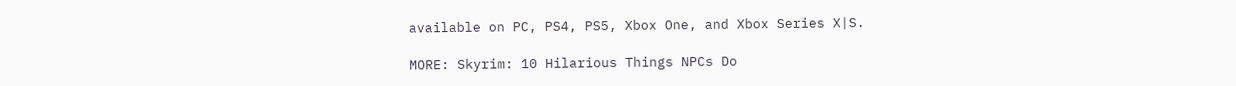available on PC, PS4, PS5, Xbox One, and Xbox Series X|S.

MORE: Skyrim: 10 Hilarious Things NPCs Do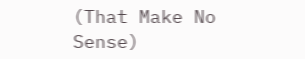(That Make No Sense)